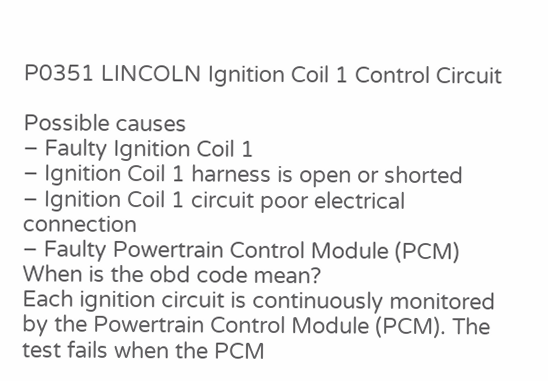P0351 LINCOLN Ignition Coil 1 Control Circuit

Possible causes
– Faulty Ignition Coil 1
– Ignition Coil 1 harness is open or shorted
– Ignition Coil 1 circuit poor electrical connection
– Faulty Powertrain Control Module (PCM)
When is the obd code mean?
Each ignition circuit is continuously monitored by the Powertrain Control Module (PCM). The test fails when the PCM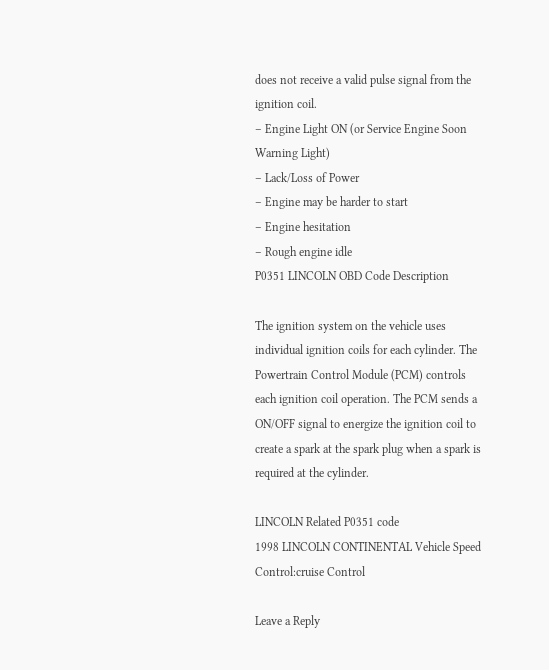does not receive a valid pulse signal from the ignition coil.
– Engine Light ON (or Service Engine Soon Warning Light)
– Lack/Loss of Power
– Engine may be harder to start
– Engine hesitation
– Rough engine idle
P0351 LINCOLN OBD Code Description

The ignition system on the vehicle uses individual ignition coils for each cylinder. The Powertrain Control Module (PCM) controls each ignition coil operation. The PCM sends a ON/OFF signal to energize the ignition coil to create a spark at the spark plug when a spark is required at the cylinder.

LINCOLN Related P0351 code
1998 LINCOLN CONTINENTAL Vehicle Speed Control:cruise Control

Leave a Reply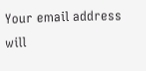Your email address will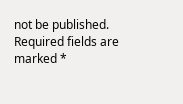not be published. Required fields are marked *